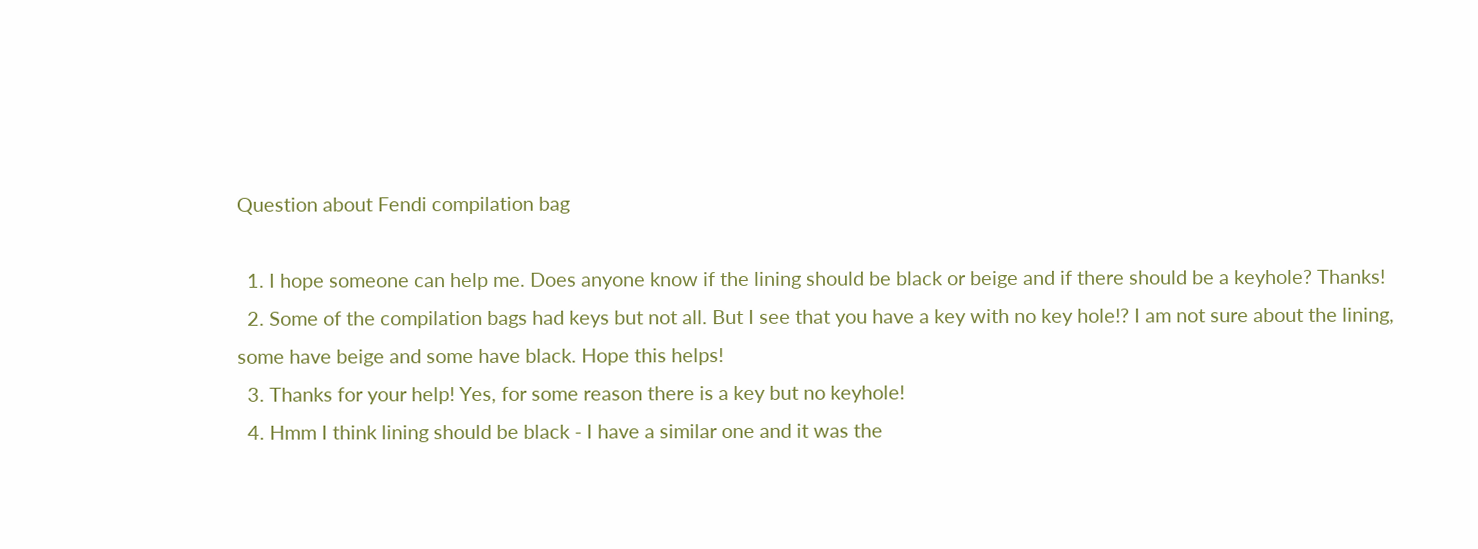Question about Fendi compilation bag

  1. I hope someone can help me. Does anyone know if the lining should be black or beige and if there should be a keyhole? Thanks!
  2. Some of the compilation bags had keys but not all. But I see that you have a key with no key hole!? I am not sure about the lining, some have beige and some have black. Hope this helps!
  3. Thanks for your help! Yes, for some reason there is a key but no keyhole!
  4. Hmm I think lining should be black - I have a similar one and it was the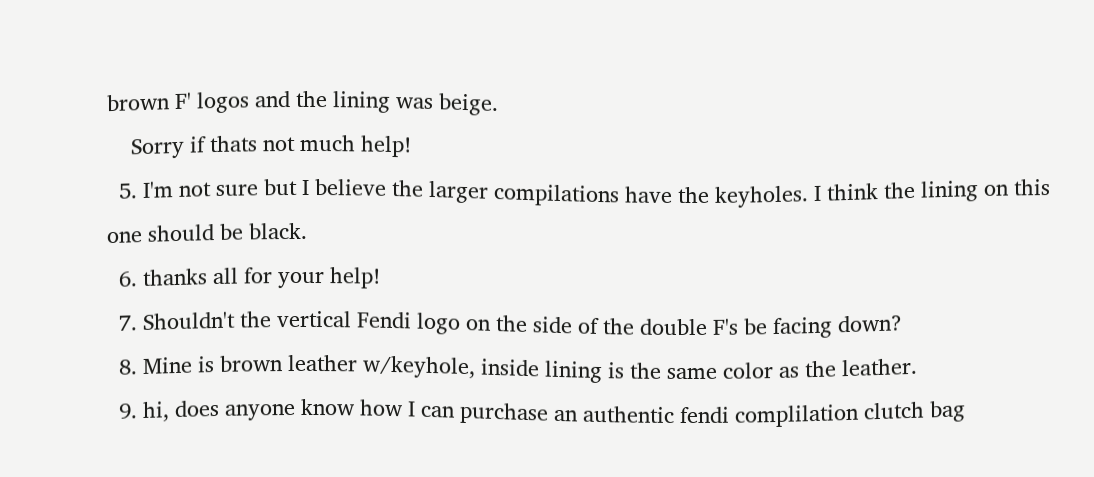brown F' logos and the lining was beige.
    Sorry if thats not much help!
  5. I'm not sure but I believe the larger compilations have the keyholes. I think the lining on this one should be black.
  6. thanks all for your help!
  7. Shouldn't the vertical Fendi logo on the side of the double F's be facing down?
  8. Mine is brown leather w/keyhole, inside lining is the same color as the leather.
  9. hi, does anyone know how I can purchase an authentic fendi complilation clutch bag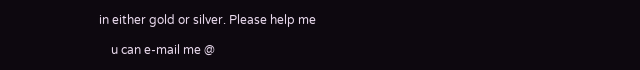in either gold or silver. Please help me

    u can e-mail me @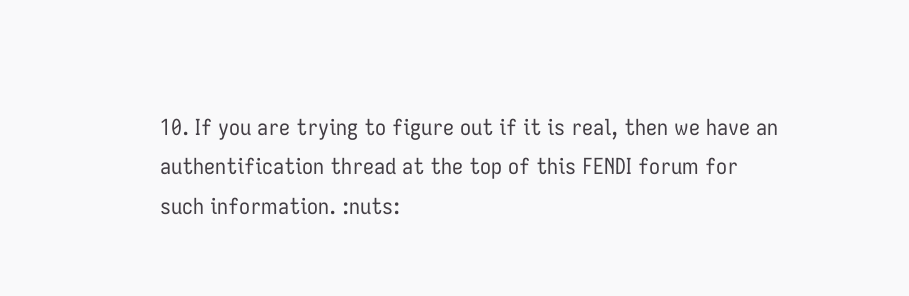10. If you are trying to figure out if it is real, then we have an authentification thread at the top of this FENDI forum for such information. :nuts: